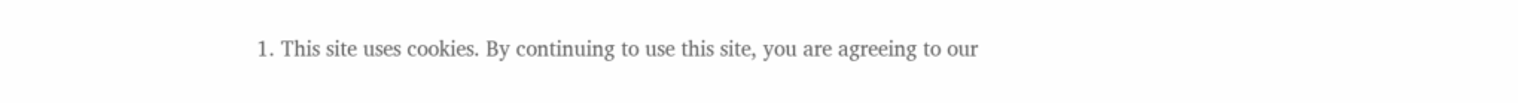1. This site uses cookies. By continuing to use this site, you are agreeing to our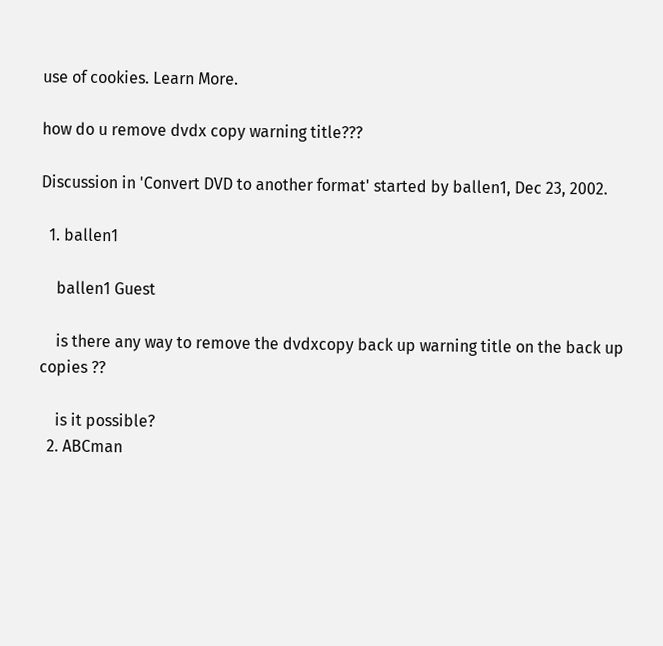use of cookies. Learn More.

how do u remove dvdx copy warning title???

Discussion in 'Convert DVD to another format' started by ballen1, Dec 23, 2002.

  1. ballen1

    ballen1 Guest

    is there any way to remove the dvdxcopy back up warning title on the back up copies ??

    is it possible?
  2. ABCman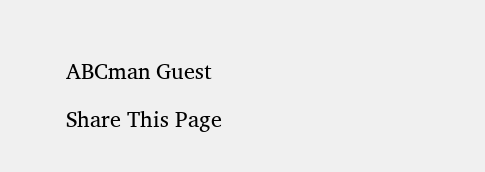ABCman Guest

Share This Page